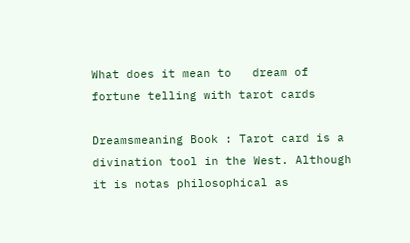What does it mean to   dream of fortune telling with tarot cards

Dreamsmeaning Book : Tarot card is a divination tool in the West. Although it is notas philosophical as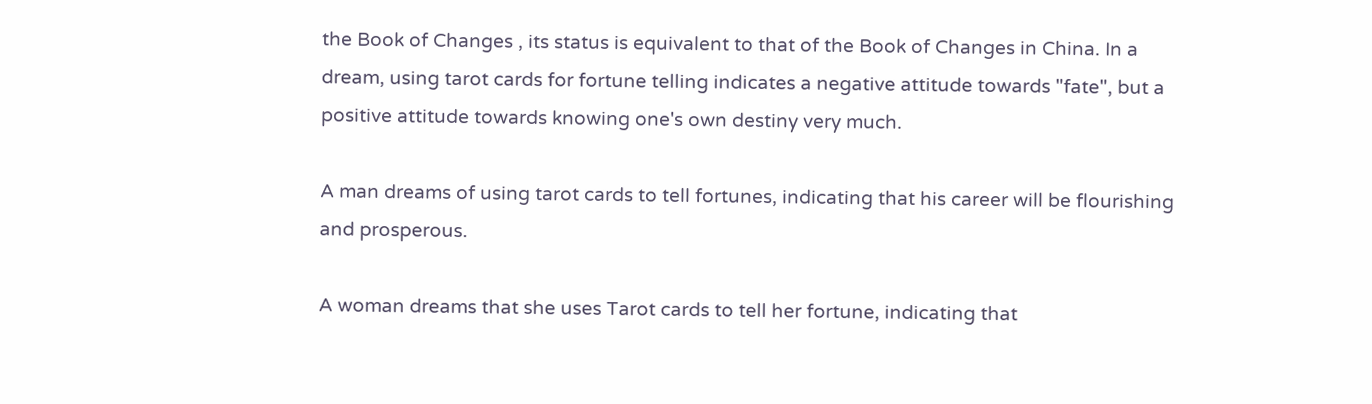the Book of Changes , its status is equivalent to that of the Book of Changes in China. In a dream, using tarot cards for fortune telling indicates a negative attitude towards "fate", but a positive attitude towards knowing one's own destiny very much.

A man dreams of using tarot cards to tell fortunes, indicating that his career will be flourishing and prosperous.

A woman dreams that she uses Tarot cards to tell her fortune, indicating that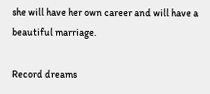she will have her own career and will have a beautiful marriage.

Record dreams